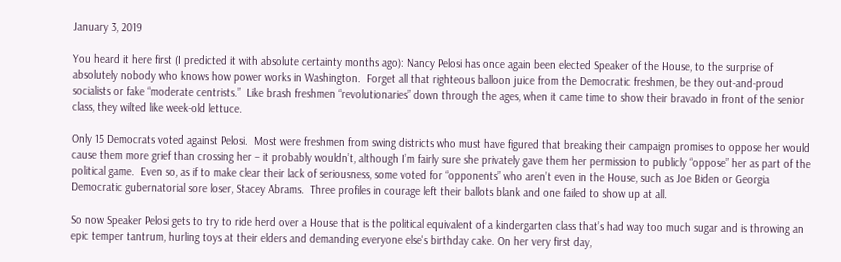January 3, 2019

You heard it here first (I predicted it with absolute certainty months ago): Nancy Pelosi has once again been elected Speaker of the House, to the surprise of absolutely nobody who knows how power works in Washington.  Forget all that righteous balloon juice from the Democratic freshmen, be they out-and-proud socialists or fake “moderate centrists.”  Like brash freshmen “revolutionaries” down through the ages, when it came time to show their bravado in front of the senior class, they wilted like week-old lettuce.

Only 15 Democrats voted against Pelosi.  Most were freshmen from swing districts who must have figured that breaking their campaign promises to oppose her would cause them more grief than crossing her – it probably wouldn’t, although I’m fairly sure she privately gave them her permission to publicly “oppose” her as part of the political game.  Even so, as if to make clear their lack of seriousness, some voted for “opponents” who aren’t even in the House, such as Joe Biden or Georgia Democratic gubernatorial sore loser, Stacey Abrams.  Three profiles in courage left their ballots blank and one failed to show up at all.

So now Speaker Pelosi gets to try to ride herd over a House that is the political equivalent of a kindergarten class that’s had way too much sugar and is throwing an epic temper tantrum, hurling toys at their elders and demanding everyone else's birthday cake. On her very first day,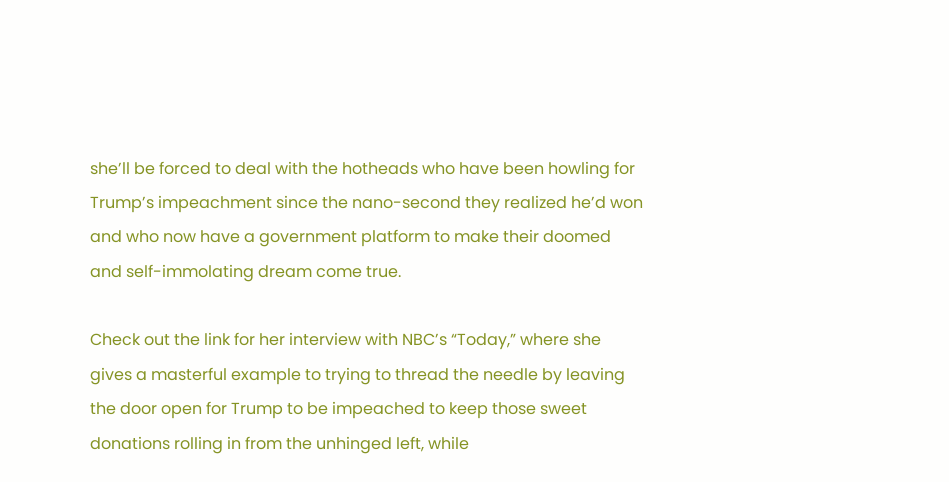she’ll be forced to deal with the hotheads who have been howling for Trump’s impeachment since the nano-second they realized he’d won and who now have a government platform to make their doomed and self-immolating dream come true.

Check out the link for her interview with NBC’s “Today,” where she gives a masterful example to trying to thread the needle by leaving the door open for Trump to be impeached to keep those sweet donations rolling in from the unhinged left, while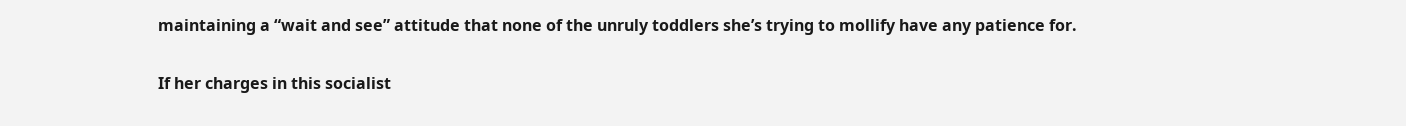maintaining a “wait and see” attitude that none of the unruly toddlers she’s trying to mollify have any patience for.

If her charges in this socialist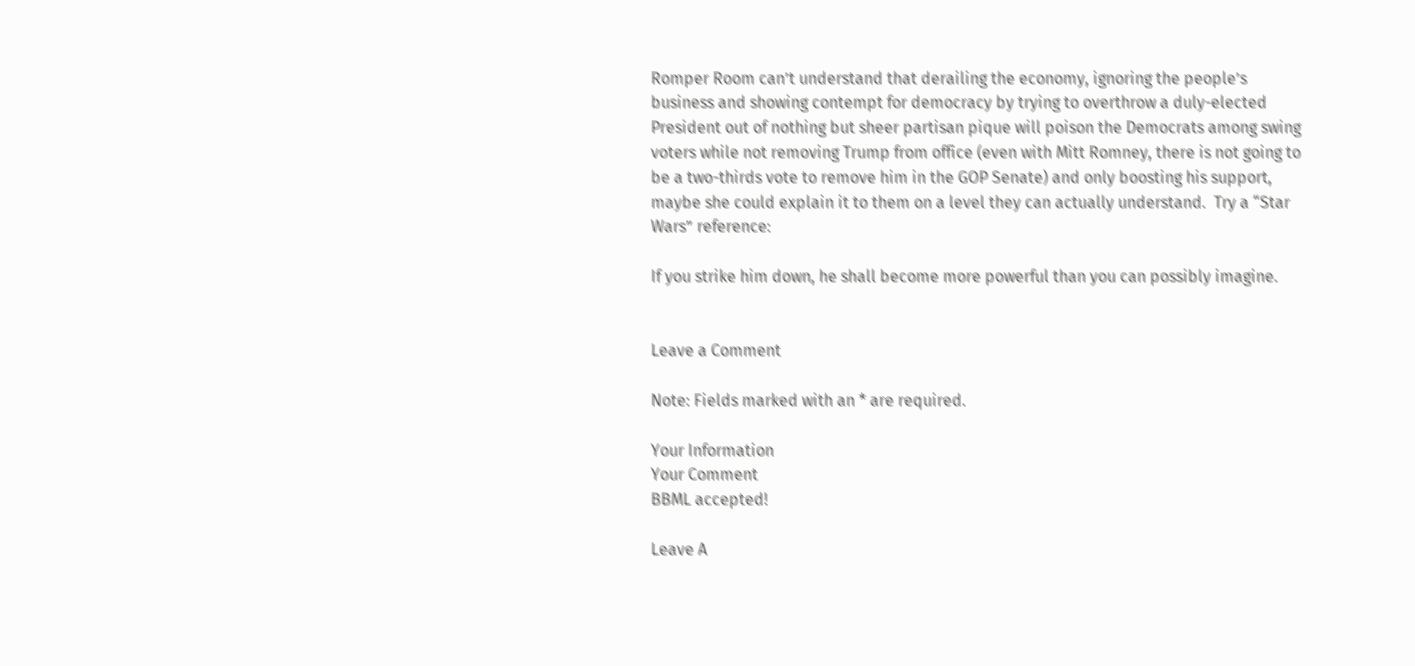Romper Room can’t understand that derailing the economy, ignoring the people’s business and showing contempt for democracy by trying to overthrow a duly-elected President out of nothing but sheer partisan pique will poison the Democrats among swing voters while not removing Trump from office (even with Mitt Romney, there is not going to be a two-thirds vote to remove him in the GOP Senate) and only boosting his support, maybe she could explain it to them on a level they can actually understand.  Try a “Star Wars” reference:

If you strike him down, he shall become more powerful than you can possibly imagine.


Leave a Comment

Note: Fields marked with an * are required.

Your Information
Your Comment
BBML accepted!

Leave A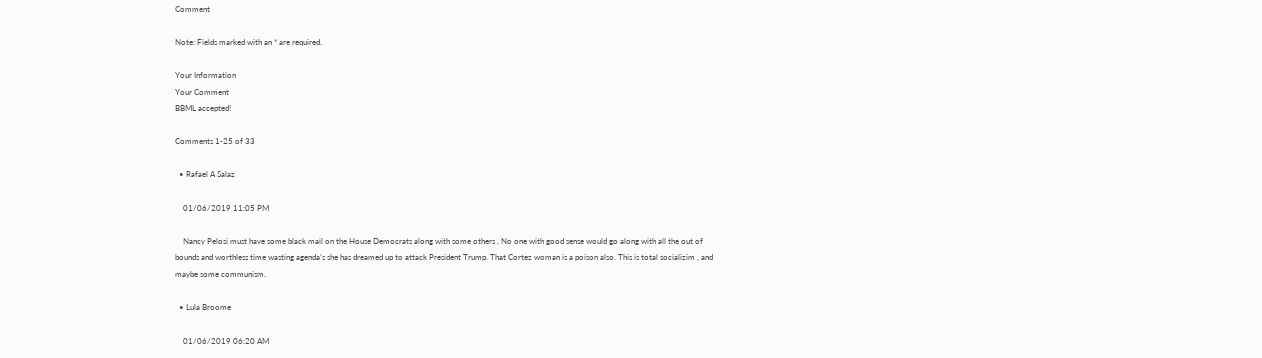Comment

Note: Fields marked with an * are required.

Your Information
Your Comment
BBML accepted!

Comments 1-25 of 33

  • Rafael A Salaz

    01/06/2019 11:05 PM

    Nancy Pelosi must have some black mail on the House Democrats along with some others . No one with good sense would go along with all the out of bounds and worthless time wasting agenda’s she has dreamed up to attack President Trump. That Cortez woman is a poison also. This is total socializim , and maybe some communism.

  • Lula Broome

    01/06/2019 06:20 AM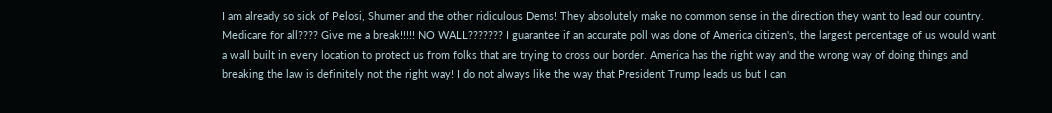I am already so sick of Pelosi, Shumer and the other ridiculous Dems! They absolutely make no common sense in the direction they want to lead our country. Medicare for all???? Give me a break!!!!! NO WALL??????? I guarantee if an accurate poll was done of America citizen's, the largest percentage of us would want a wall built in every location to protect us from folks that are trying to cross our border. America has the right way and the wrong way of doing things and breaking the law is definitely not the right way! I do not always like the way that President Trump leads us but I can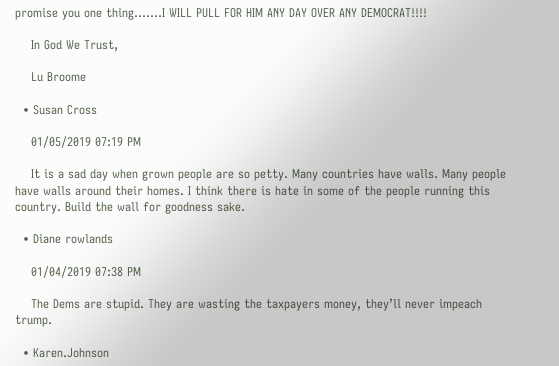promise you one thing...….I WILL PULL FOR HIM ANY DAY OVER ANY DEMOCRAT!!!!

    In God We Trust,

    Lu Broome

  • Susan Cross

    01/05/2019 07:19 PM

    It is a sad day when grown people are so petty. Many countries have walls. Many people have walls around their homes. I think there is hate in some of the people running this country. Build the wall for goodness sake.

  • Diane rowlands

    01/04/2019 07:38 PM

    The Dems are stupid. They are wasting the taxpayers money, they’ll never impeach trump.

  • Karen.Johnson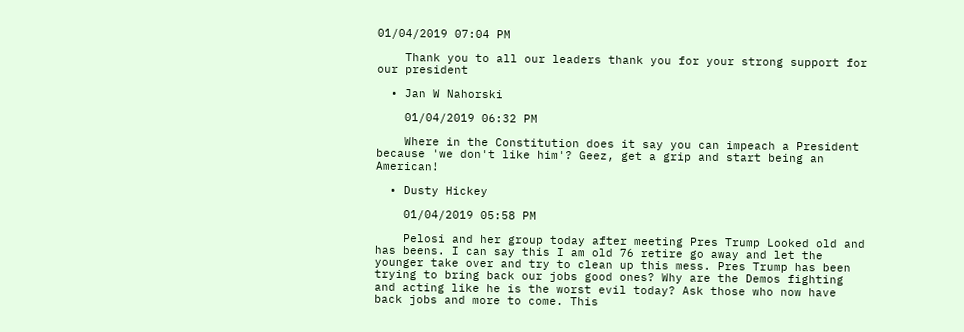01/04/2019 07:04 PM

    Thank you to all our leaders thank you for your strong support for our president

  • Jan W Nahorski

    01/04/2019 06:32 PM

    Where in the Constitution does it say you can impeach a President because 'we don't like him'? Geez, get a grip and start being an American!

  • Dusty Hickey

    01/04/2019 05:58 PM

    Pelosi and her group today after meeting Pres Trump Looked old and has beens. I can say this I am old 76 retire go away and let the younger take over and try to clean up this mess. Pres Trump has been trying to bring back our jobs good ones? Why are the Demos fighting and acting like he is the worst evil today? Ask those who now have back jobs and more to come. This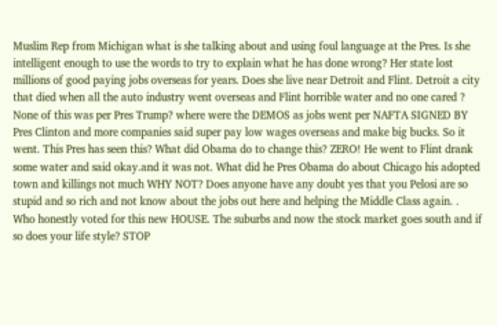Muslim Rep from Michigan what is she talking about and using foul language at the Pres. Is she intelligent enough to use the words to try to explain what he has done wrong? Her state lost millions of good paying jobs overseas for years. Does she live near Detroit and Flint. Detroit a city that died when all the auto industry went overseas and Flint horrible water and no one cared ? None of this was per Pres Trump? where were the DEMOS as jobs went per NAFTA SIGNED BY Pres Clinton and more companies said super pay low wages overseas and make big bucks. So it went. This Pres has seen this? What did Obama do to change this? ZERO! He went to Flint drank some water and said okay.and it was not. What did he Pres Obama do about Chicago his adopted town and killings not much WHY NOT? Does anyone have any doubt yes that you Pelosi are so stupid and so rich and not know about the jobs out here and helping the Middle Class again. . Who honestly voted for this new HOUSE. The suburbs and now the stock market goes south and if so does your life style? STOP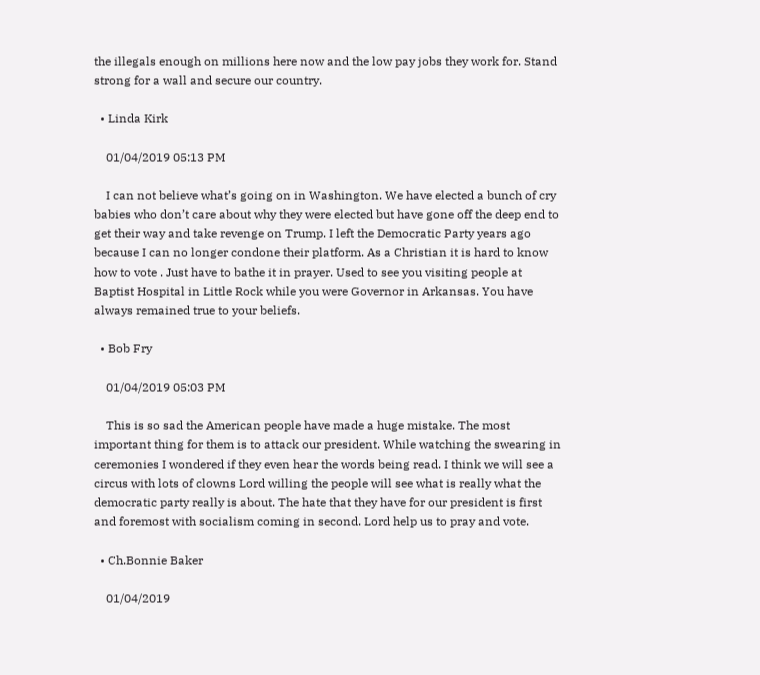the illegals enough on millions here now and the low pay jobs they work for. Stand strong for a wall and secure our country.

  • Linda Kirk

    01/04/2019 05:13 PM

    I can not believe what’s going on in Washington. We have elected a bunch of cry babies who don’t care about why they were elected but have gone off the deep end to get their way and take revenge on Trump. I left the Democratic Party years ago because I can no longer condone their platform. As a Christian it is hard to know how to vote . Just have to bathe it in prayer. Used to see you visiting people at Baptist Hospital in Little Rock while you were Governor in Arkansas. You have always remained true to your beliefs.

  • Bob Fry

    01/04/2019 05:03 PM

    This is so sad the American people have made a huge mistake. The most important thing for them is to attack our president. While watching the swearing in ceremonies I wondered if they even hear the words being read. I think we will see a circus with lots of clowns Lord willing the people will see what is really what the democratic party really is about. The hate that they have for our president is first and foremost with socialism coming in second. Lord help us to pray and vote.

  • Ch.Bonnie Baker

    01/04/2019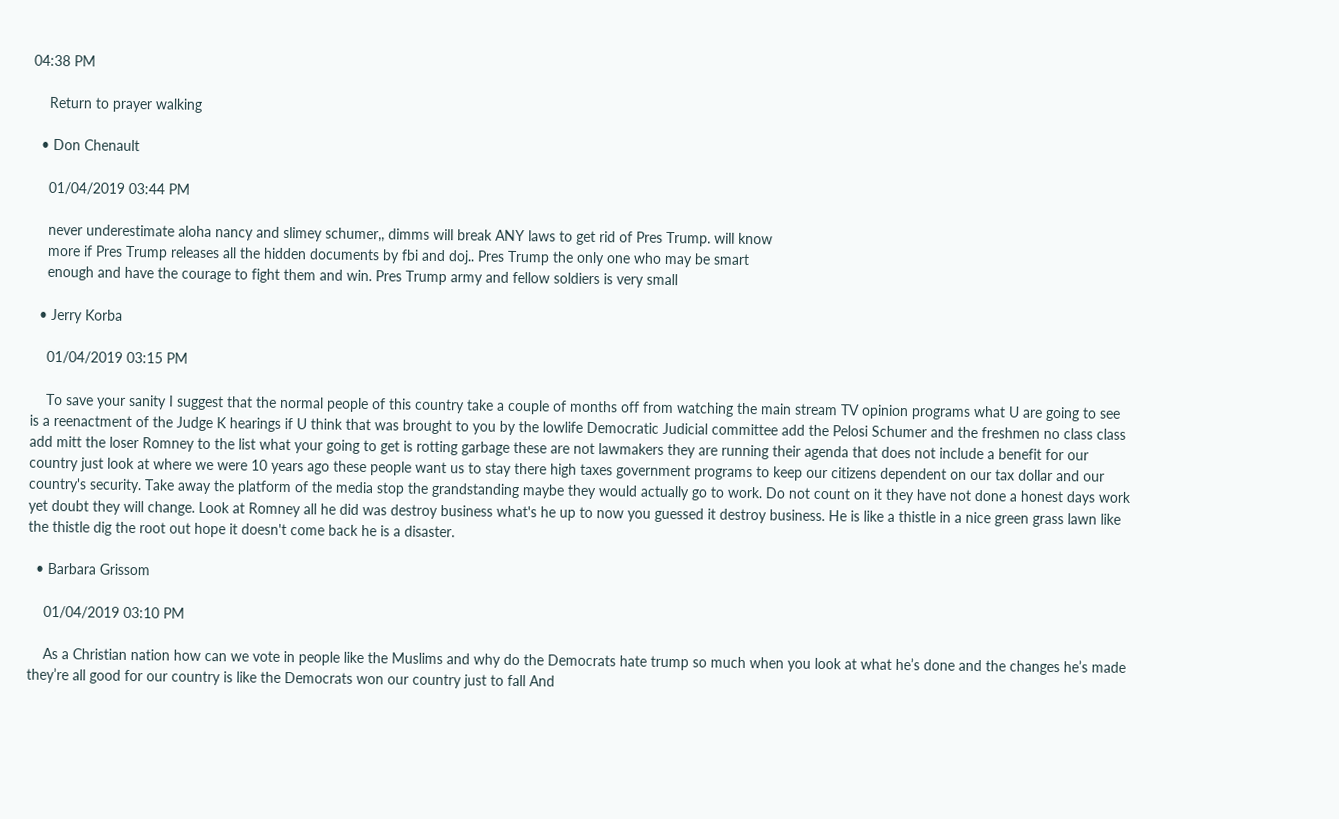04:38 PM

    Return to prayer walking

  • Don Chenault

    01/04/2019 03:44 PM

    never underestimate aloha nancy and slimey schumer,, dimms will break ANY laws to get rid of Pres Trump. will know
    more if Pres Trump releases all the hidden documents by fbi and doj.. Pres Trump the only one who may be smart
    enough and have the courage to fight them and win. Pres Trump army and fellow soldiers is very small

  • Jerry Korba

    01/04/2019 03:15 PM

    To save your sanity I suggest that the normal people of this country take a couple of months off from watching the main stream TV opinion programs what U are going to see is a reenactment of the Judge K hearings if U think that was brought to you by the lowlife Democratic Judicial committee add the Pelosi Schumer and the freshmen no class class add mitt the loser Romney to the list what your going to get is rotting garbage these are not lawmakers they are running their agenda that does not include a benefit for our country just look at where we were 10 years ago these people want us to stay there high taxes government programs to keep our citizens dependent on our tax dollar and our country's security. Take away the platform of the media stop the grandstanding maybe they would actually go to work. Do not count on it they have not done a honest days work yet doubt they will change. Look at Romney all he did was destroy business what's he up to now you guessed it destroy business. He is like a thistle in a nice green grass lawn like the thistle dig the root out hope it doesn't come back he is a disaster.

  • Barbara Grissom

    01/04/2019 03:10 PM

    As a Christian nation how can we vote in people like the Muslims and why do the Democrats hate trump so much when you look at what he’s done and the changes he’s made they’re all good for our country is like the Democrats won our country just to fall And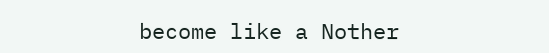become like a Nother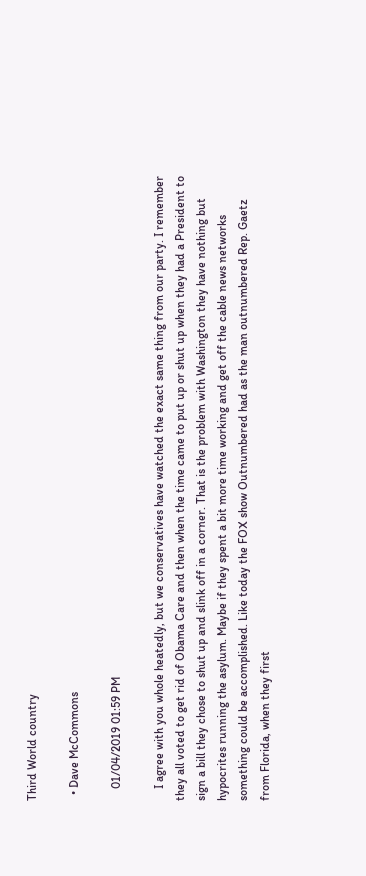Third World country

  • Dave McCommons

    01/04/2019 01:59 PM

    I agree with you whole heatedly, but we conservatives have watched the exact same thing from our party. I remember they all voted to get rid of Obama Care and then when the time came to put up or shut up when they had a President to sign a bill they chose to shut up and slink off in a corner. That is the problem with Washington they have nothing but hypocrites running the asylum. Maybe if they spent a bit more time working and get off the cable news networks something could be accomplished. Like today the FOX show Outnumbered had as the man outnumbered Rep. Gaetz from Florida, when they first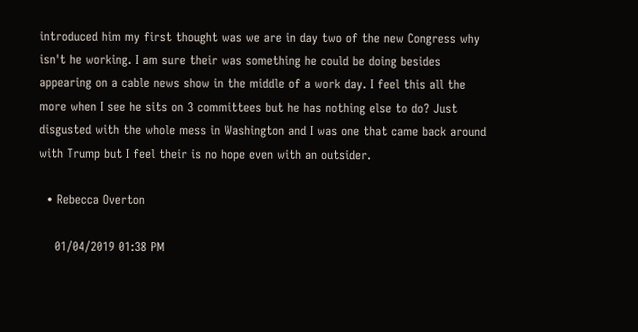introduced him my first thought was we are in day two of the new Congress why isn't he working. I am sure their was something he could be doing besides appearing on a cable news show in the middle of a work day. I feel this all the more when I see he sits on 3 committees but he has nothing else to do? Just disgusted with the whole mess in Washington and I was one that came back around with Trump but I feel their is no hope even with an outsider.

  • Rebecca Overton

    01/04/2019 01:38 PM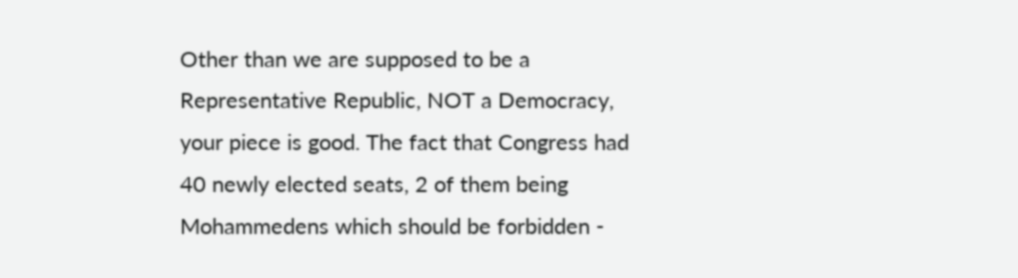Other than we are supposed to be a Representative Republic, NOT a Democracy, your piece is good. The fact that Congress had 40 newly elected seats, 2 of them being Mohammedens which should be forbidden -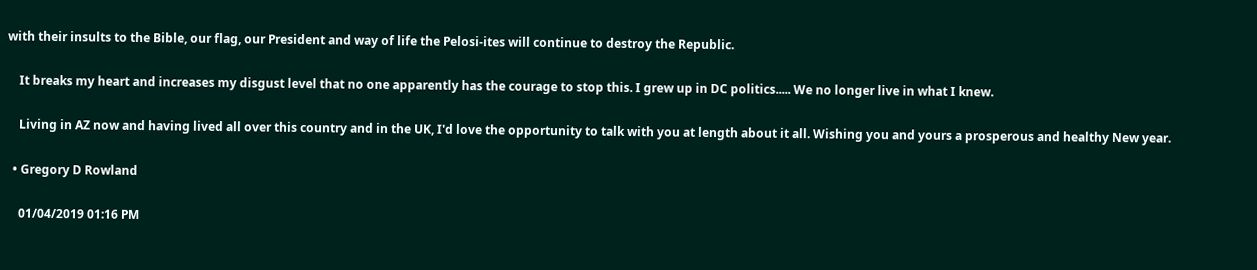with their insults to the Bible, our flag, our President and way of life the Pelosi-ites will continue to destroy the Republic.

    It breaks my heart and increases my disgust level that no one apparently has the courage to stop this. I grew up in DC politics..... We no longer live in what I knew.

    Living in AZ now and having lived all over this country and in the UK, I'd love the opportunity to talk with you at length about it all. Wishing you and yours a prosperous and healthy New year.

  • Gregory D Rowland

    01/04/2019 01:16 PM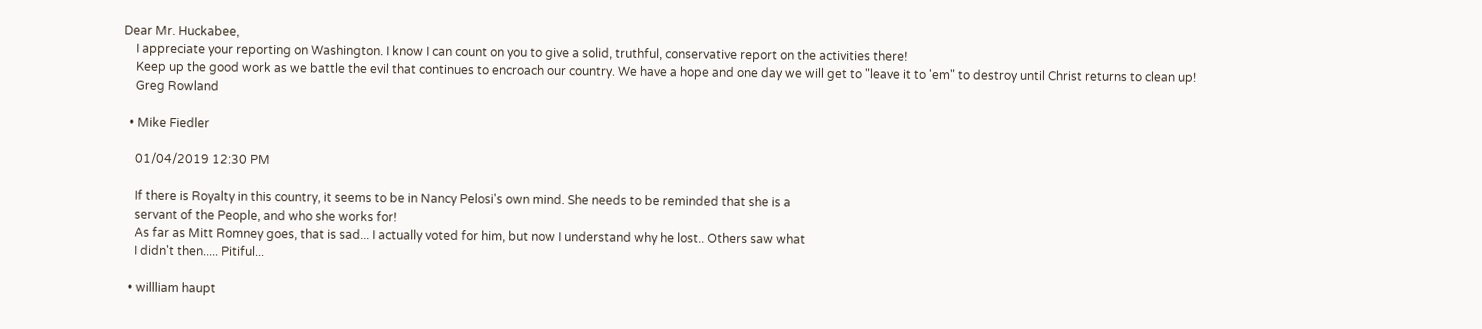Dear Mr. Huckabee,
    I appreciate your reporting on Washington. I know I can count on you to give a solid, truthful, conservative report on the activities there!
    Keep up the good work as we battle the evil that continues to encroach our country. We have a hope and one day we will get to "leave it to 'em" to destroy until Christ returns to clean up!
    Greg Rowland

  • Mike Fiedler

    01/04/2019 12:30 PM

    If there is Royalty in this country, it seems to be in Nancy Pelosi's own mind. She needs to be reminded that she is a
    servant of the People, and who she works for!
    As far as Mitt Romney goes, that is sad... I actually voted for him, but now I understand why he lost.. Others saw what
    I didn't then..... Pitiful...

  • willliam haupt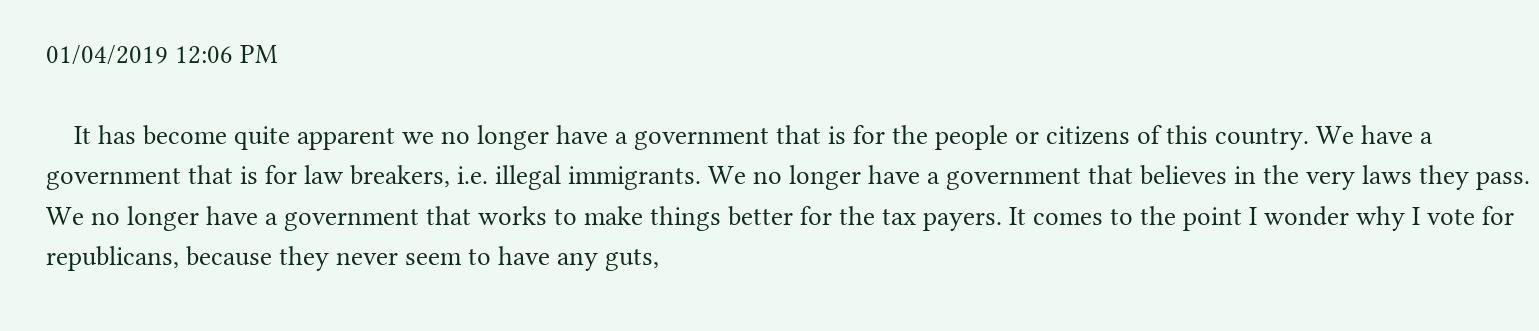01/04/2019 12:06 PM

    It has become quite apparent we no longer have a government that is for the people or citizens of this country. We have a government that is for law breakers, i.e. illegal immigrants. We no longer have a government that believes in the very laws they pass. We no longer have a government that works to make things better for the tax payers. It comes to the point I wonder why I vote for republicans, because they never seem to have any guts,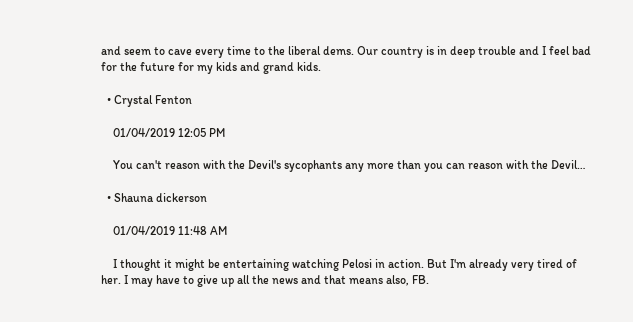and seem to cave every time to the liberal dems. Our country is in deep trouble and I feel bad for the future for my kids and grand kids.

  • Crystal Fenton

    01/04/2019 12:05 PM

    You can't reason with the Devil's sycophants any more than you can reason with the Devil…

  • Shauna dickerson

    01/04/2019 11:48 AM

    I thought it might be entertaining watching Pelosi in action. But I'm already very tired of her. I may have to give up all the news and that means also, FB.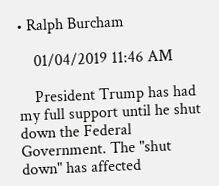• Ralph Burcham

    01/04/2019 11:46 AM

    President Trump has had my full support until he shut down the Federal Government. The "shut down" has affected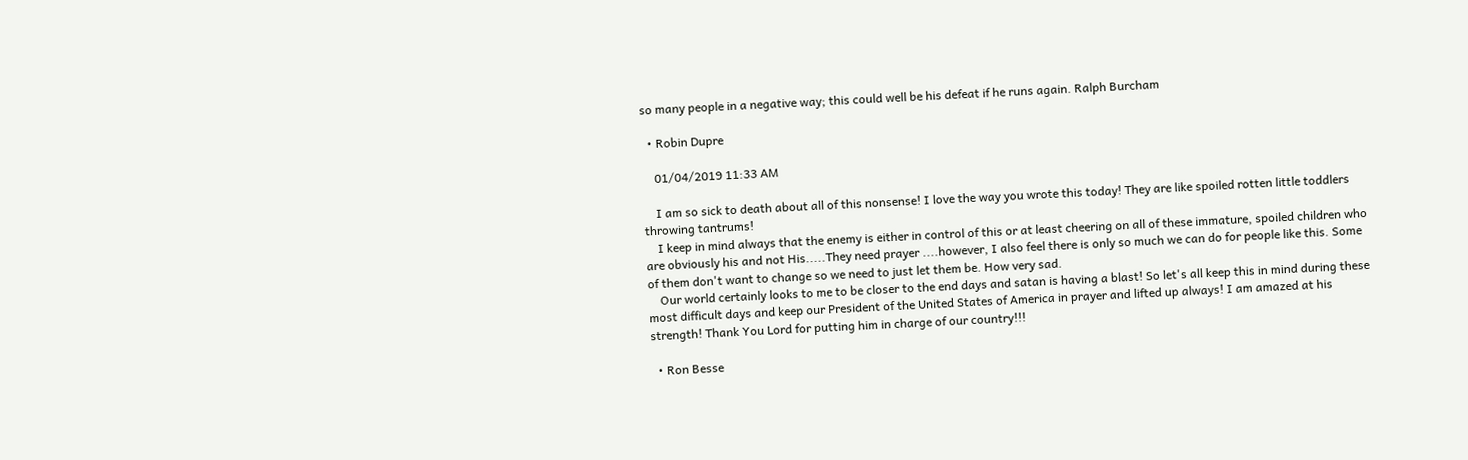so many people in a negative way; this could well be his defeat if he runs again. Ralph Burcham

  • Robin Dupre

    01/04/2019 11:33 AM

    I am so sick to death about all of this nonsense! I love the way you wrote this today! They are like spoiled rotten little toddlers throwing tantrums!
    I keep in mind always that the enemy is either in control of this or at least cheering on all of these immature, spoiled children who are obviously his and not His.....They need prayer ....however, I also feel there is only so much we can do for people like this. Some of them don't want to change so we need to just let them be. How very sad.
    Our world certainly looks to me to be closer to the end days and satan is having a blast! So let's all keep this in mind during these most difficult days and keep our President of the United States of America in prayer and lifted up always! I am amazed at his strength! Thank You Lord for putting him in charge of our country!!!

  • Ron Besse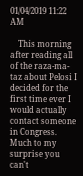01/04/2019 11:22 AM

    This morning after reading all of the raza-ma-taz about Pelosi I decided for the first time ever I would actually contact someone in Congress. Much to my surprise you can't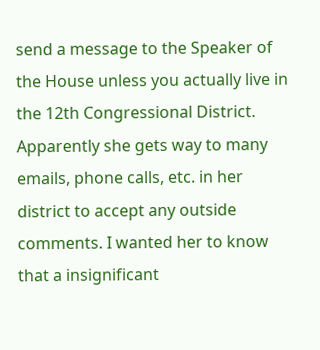send a message to the Speaker of the House unless you actually live in the 12th Congressional District. Apparently she gets way to many emails, phone calls, etc. in her district to accept any outside comments. I wanted her to know that a insignificant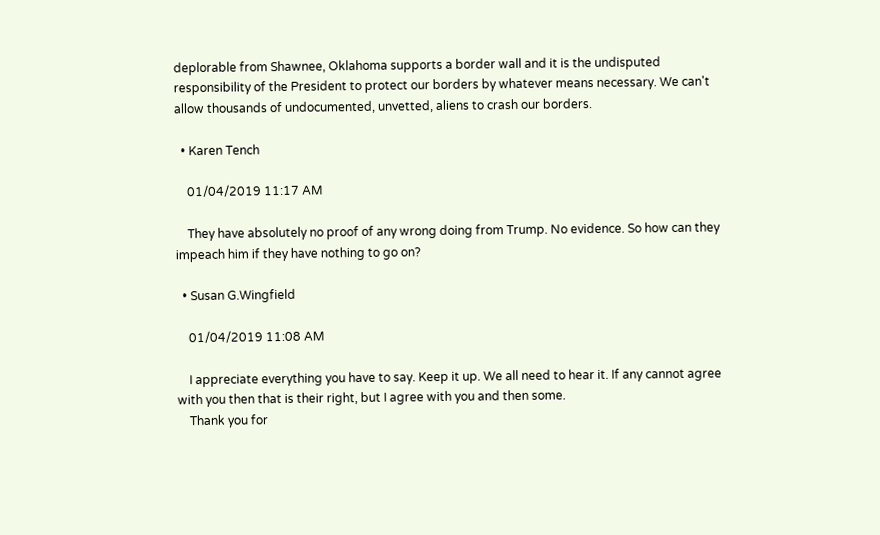deplorable from Shawnee, Oklahoma supports a border wall and it is the undisputed responsibility of the President to protect our borders by whatever means necessary. We can't allow thousands of undocumented, unvetted, aliens to crash our borders.

  • Karen Tench

    01/04/2019 11:17 AM

    They have absolutely no proof of any wrong doing from Trump. No evidence. So how can they impeach him if they have nothing to go on?

  • Susan G.Wingfield

    01/04/2019 11:08 AM

    I appreciate everything you have to say. Keep it up. We all need to hear it. If any cannot agree with you then that is their right, but I agree with you and then some.
    Thank you for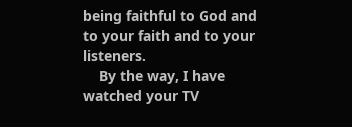being faithful to God and to your faith and to your listeners.
    By the way, I have watched your TV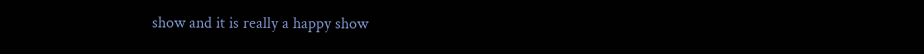show and it is really a happy show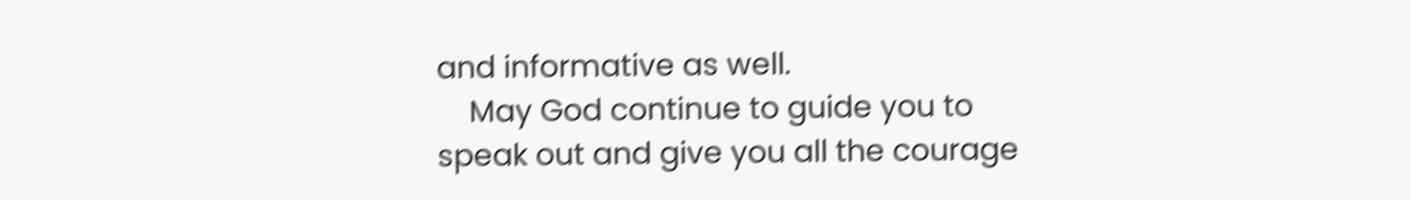and informative as well.
    May God continue to guide you to speak out and give you all the courage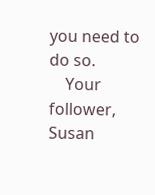you need to do so.
    Your follower, Susan